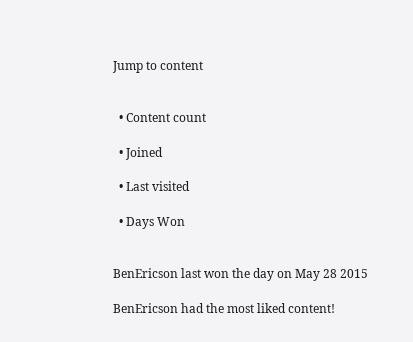Jump to content


  • Content count

  • Joined

  • Last visited

  • Days Won


BenEricson last won the day on May 28 2015

BenEricson had the most liked content!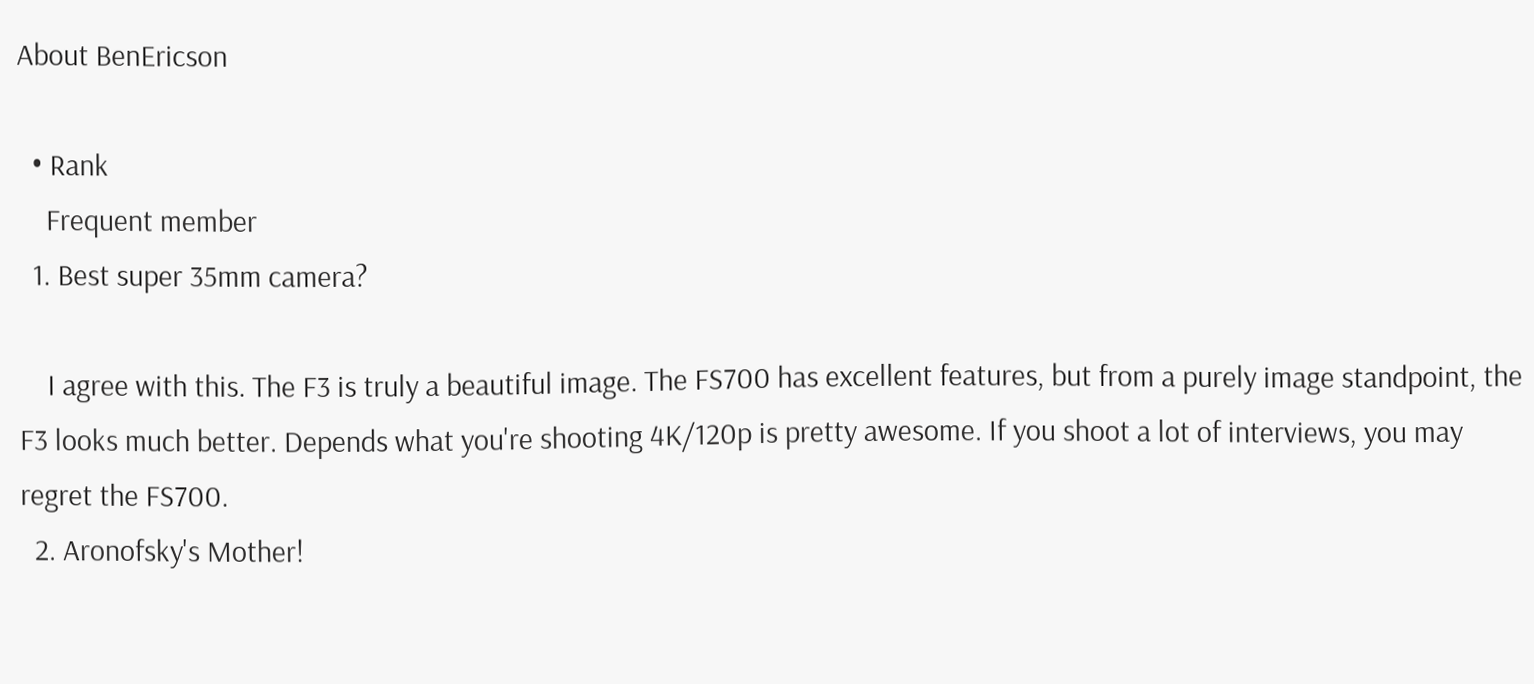About BenEricson

  • Rank
    Frequent member
  1. Best super 35mm camera?

    I agree with this. The F3 is truly a beautiful image. The FS700 has excellent features, but from a purely image standpoint, the F3 looks much better. Depends what you're shooting 4K/120p is pretty awesome. If you shoot a lot of interviews, you may regret the FS700.
  2. Aronofsky's Mother!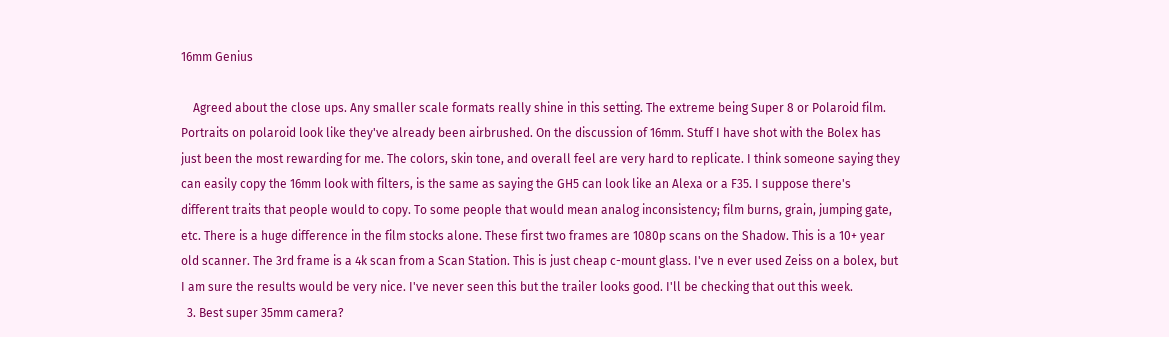16mm Genius

    Agreed about the close ups. Any smaller scale formats really shine in this setting. The extreme being Super 8 or Polaroid film. Portraits on polaroid look like they've already been airbrushed. On the discussion of 16mm. Stuff I have shot with the Bolex has just been the most rewarding for me. The colors, skin tone, and overall feel are very hard to replicate. I think someone saying they can easily copy the 16mm look with filters, is the same as saying the GH5 can look like an Alexa or a F35. I suppose there's different traits that people would to copy. To some people that would mean analog inconsistency; film burns, grain, jumping gate, etc. There is a huge difference in the film stocks alone. These first two frames are 1080p scans on the Shadow. This is a 10+ year old scanner. The 3rd frame is a 4k scan from a Scan Station. This is just cheap c-mount glass. I've n ever used Zeiss on a bolex, but I am sure the results would be very nice. I've never seen this but the trailer looks good. I'll be checking that out this week.
  3. Best super 35mm camera?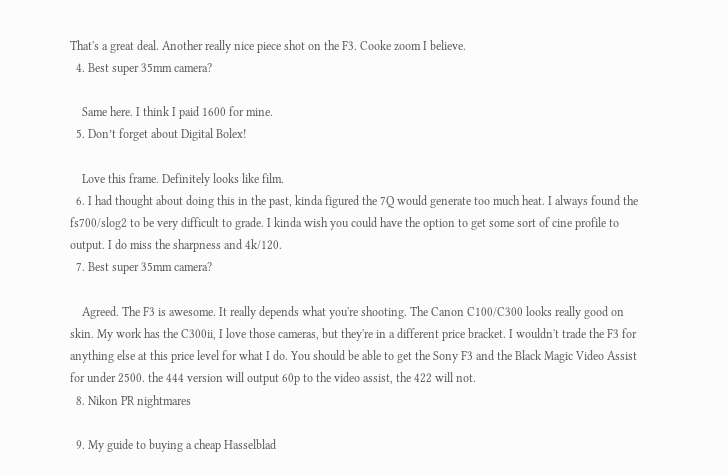That's a great deal. Another really nice piece shot on the F3. Cooke zoom I believe.
  4. Best super 35mm camera?

    Same here. I think I paid 1600 for mine.
  5. Don’t forget about Digital Bolex!

    Love this frame. Definitely looks like film.
  6. I had thought about doing this in the past, kinda figured the 7Q would generate too much heat. I always found the fs700/slog2 to be very difficult to grade. I kinda wish you could have the option to get some sort of cine profile to output. I do miss the sharpness and 4k/120.
  7. Best super 35mm camera?

    Agreed. The F3 is awesome. It really depends what you're shooting. The Canon C100/C300 looks really good on skin. My work has the C300ii, I love those cameras, but they're in a different price bracket. I wouldn't trade the F3 for anything else at this price level for what I do. You should be able to get the Sony F3 and the Black Magic Video Assist for under 2500. the 444 version will output 60p to the video assist, the 422 will not.
  8. Nikon PR nightmares

  9. My guide to buying a cheap Hasselblad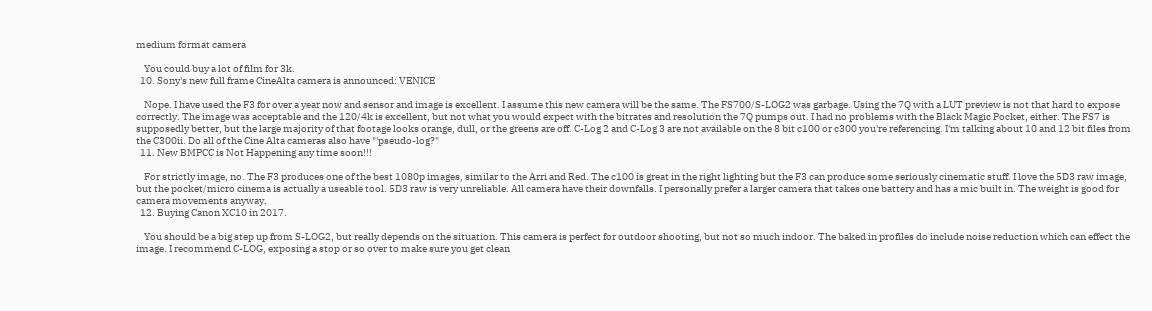medium format camera

    You could buy a lot of film for 3k.
  10. Sony's new full frame CineAlta camera is announced: VENICE

    Nope. I have used the F3 for over a year now and sensor and image is excellent. I assume this new camera will be the same. The FS700/S-LOG2 was garbage. Using the 7Q with a LUT preview is not that hard to expose correctly. The image was acceptable and the 120/4k is excellent, but not what you would expect with the bitrates and resolution the 7Q pumps out. I had no problems with the Black Magic Pocket, either. The FS7 is supposedly better, but the large majority of that footage looks orange, dull, or the greens are off. C-Log 2 and C-Log 3 are not available on the 8 bit c100 or c300 you're referencing. I'm talking about 10 and 12 bit files from the C300ii. Do all of the Cine Alta cameras also have "'pseudo-log?"
  11. New BMPCC is Not Happening any time soon!!!

    For strictly image, no. The F3 produces one of the best 1080p images, similar to the Arri and Red. The c100 is great in the right lighting but the F3 can produce some seriously cinematic stuff. I love the 5D3 raw image, but the pocket/micro cinema is actually a useable tool. 5D3 raw is very unreliable. All camera have their downfalls. I personally prefer a larger camera that takes one battery and has a mic built in. The weight is good for camera movements anyway.
  12. Buying Canon XC10 in 2017.

    You should be a big step up from S-LOG2, but really depends on the situation. This camera is perfect for outdoor shooting, but not so much indoor. The baked in profiles do include noise reduction which can effect the image. I recommend C-LOG, exposing a stop or so over to make sure you get clean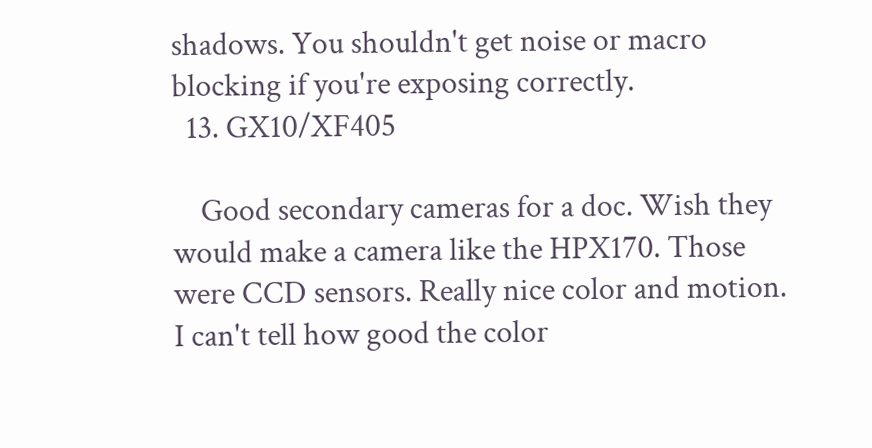shadows. You shouldn't get noise or macro blocking if you're exposing correctly.
  13. GX10/XF405

    Good secondary cameras for a doc. Wish they would make a camera like the HPX170. Those were CCD sensors. Really nice color and motion. I can't tell how good the color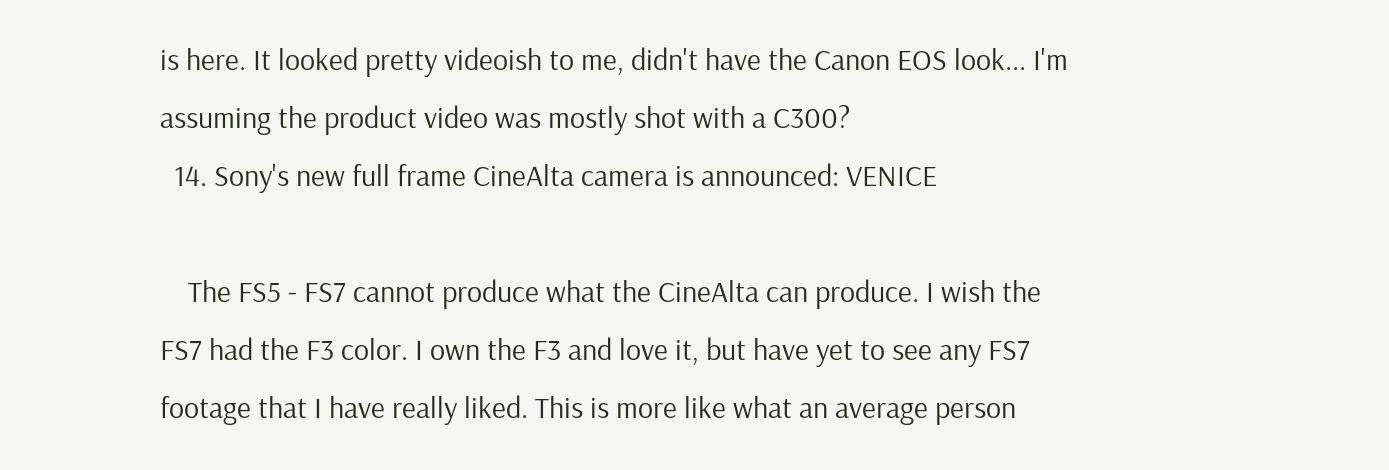is here. It looked pretty videoish to me, didn't have the Canon EOS look... I'm assuming the product video was mostly shot with a C300?
  14. Sony's new full frame CineAlta camera is announced: VENICE

    The FS5 - FS7 cannot produce what the CineAlta can produce. I wish the FS7 had the F3 color. I own the F3 and love it, but have yet to see any FS7 footage that I have really liked. This is more like what an average person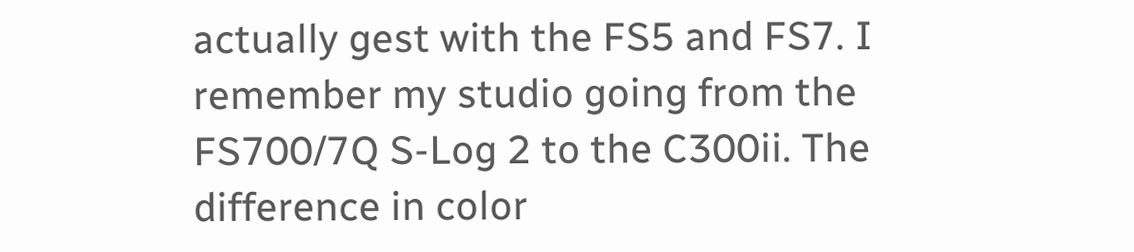actually gest with the FS5 and FS7. I remember my studio going from the FS700/7Q S-Log 2 to the C300ii. The difference in color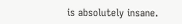is absolutely insane.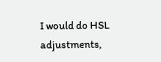I would do HSL adjustments,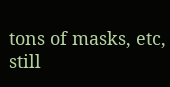tons of masks, etc, still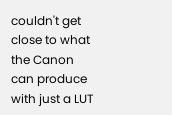couldn't get close to what the Canon can produce with just a LUT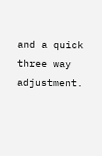and a quick three way adjustment.